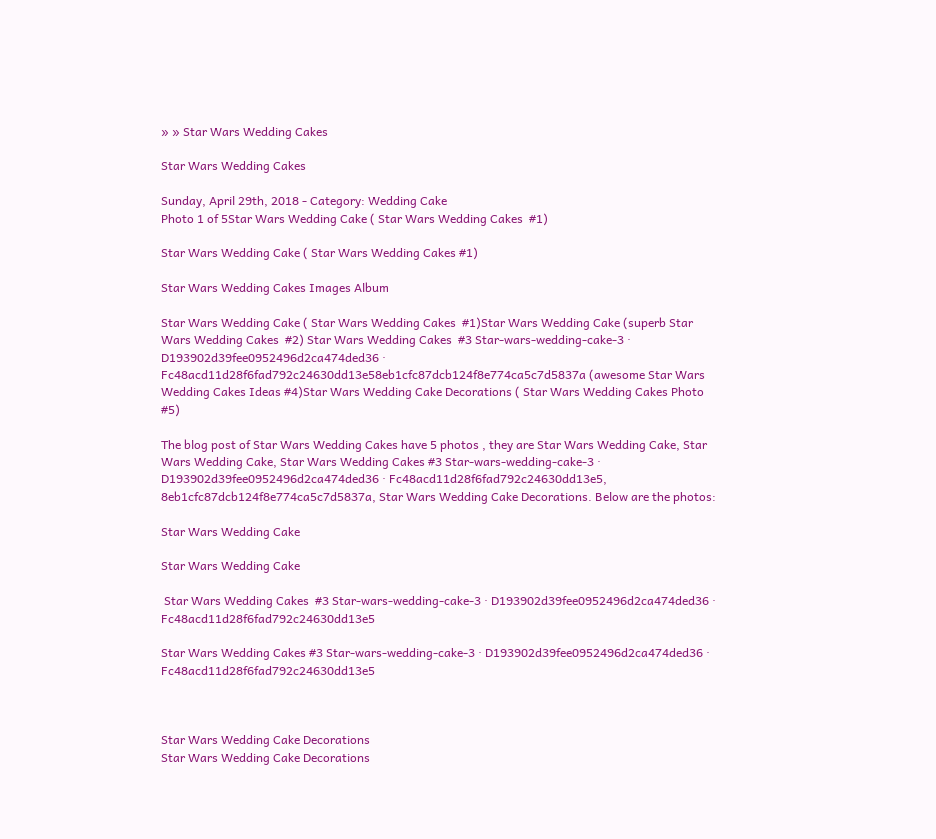» » Star Wars Wedding Cakes

Star Wars Wedding Cakes

Sunday, April 29th, 2018 - Category: Wedding Cake
Photo 1 of 5Star Wars Wedding Cake ( Star Wars Wedding Cakes  #1)

Star Wars Wedding Cake ( Star Wars Wedding Cakes #1)

Star Wars Wedding Cakes Images Album

Star Wars Wedding Cake ( Star Wars Wedding Cakes  #1)Star Wars Wedding Cake (superb Star Wars Wedding Cakes  #2) Star Wars Wedding Cakes  #3 Star-wars-wedding-cake-3 · D193902d39fee0952496d2ca474ded36 ·  Fc48acd11d28f6fad792c24630dd13e58eb1cfc87dcb124f8e774ca5c7d5837a (awesome Star Wars Wedding Cakes Ideas #4)Star Wars Wedding Cake Decorations ( Star Wars Wedding Cakes Photo #5)

The blog post of Star Wars Wedding Cakes have 5 photos , they are Star Wars Wedding Cake, Star Wars Wedding Cake, Star Wars Wedding Cakes #3 Star-wars-wedding-cake-3 · D193902d39fee0952496d2ca474ded36 · Fc48acd11d28f6fad792c24630dd13e5, 8eb1cfc87dcb124f8e774ca5c7d5837a, Star Wars Wedding Cake Decorations. Below are the photos:

Star Wars Wedding Cake

Star Wars Wedding Cake

 Star Wars Wedding Cakes  #3 Star-wars-wedding-cake-3 · D193902d39fee0952496d2ca474ded36 ·  Fc48acd11d28f6fad792c24630dd13e5

Star Wars Wedding Cakes #3 Star-wars-wedding-cake-3 · D193902d39fee0952496d2ca474ded36 · Fc48acd11d28f6fad792c24630dd13e5



Star Wars Wedding Cake Decorations
Star Wars Wedding Cake Decorations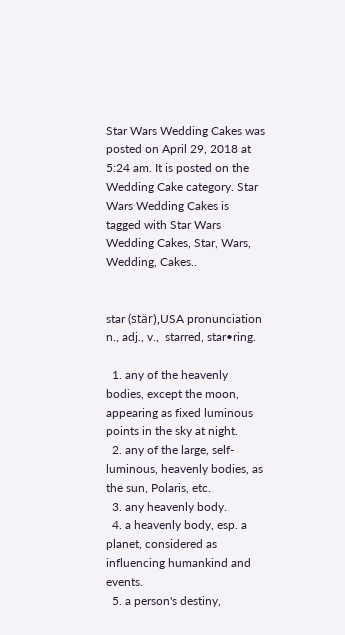Star Wars Wedding Cakes was posted on April 29, 2018 at 5:24 am. It is posted on the Wedding Cake category. Star Wars Wedding Cakes is tagged with Star Wars Wedding Cakes, Star, Wars, Wedding, Cakes..


star (stär),USA pronunciation  n., adj., v.,  starred, star•ring.

  1. any of the heavenly bodies, except the moon, appearing as fixed luminous points in the sky at night.
  2. any of the large, self-luminous, heavenly bodies, as the sun, Polaris, etc.
  3. any heavenly body.
  4. a heavenly body, esp. a planet, considered as influencing humankind and events.
  5. a person's destiny,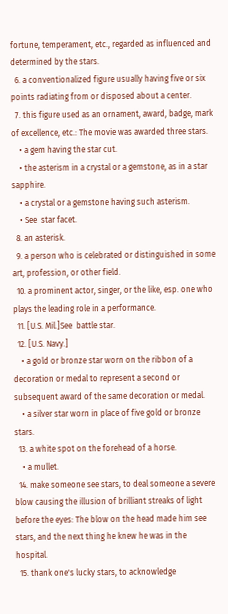fortune, temperament, etc., regarded as influenced and determined by the stars.
  6. a conventionalized figure usually having five or six points radiating from or disposed about a center.
  7. this figure used as an ornament, award, badge, mark of excellence, etc.: The movie was awarded three stars.
    • a gem having the star cut.
    • the asterism in a crystal or a gemstone, as in a star sapphire.
    • a crystal or a gemstone having such asterism.
    • See  star facet.
  8. an asterisk.
  9. a person who is celebrated or distinguished in some art, profession, or other field.
  10. a prominent actor, singer, or the like, esp. one who plays the leading role in a performance.
  11. [U.S. Mil.]See  battle star.
  12. [U.S. Navy.]
    • a gold or bronze star worn on the ribbon of a decoration or medal to represent a second or subsequent award of the same decoration or medal.
    • a silver star worn in place of five gold or bronze stars.
  13. a white spot on the forehead of a horse.
    • a mullet.
  14. make someone see stars, to deal someone a severe blow causing the illusion of brilliant streaks of light before the eyes: The blow on the head made him see stars, and the next thing he knew he was in the hospital.
  15. thank one's lucky stars, to acknowledge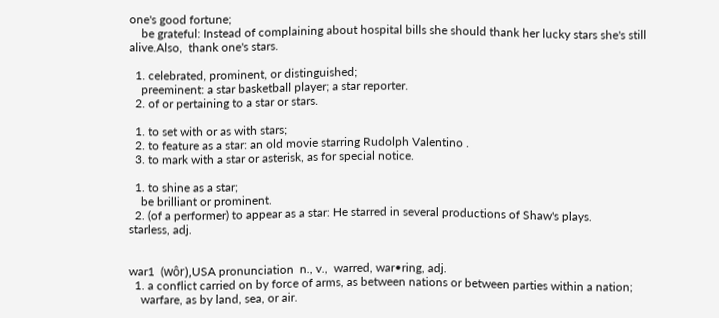one's good fortune;
    be grateful: Instead of complaining about hospital bills she should thank her lucky stars she's still alive.Also,  thank one's stars.

  1. celebrated, prominent, or distinguished;
    preeminent: a star basketball player; a star reporter.
  2. of or pertaining to a star or stars.

  1. to set with or as with stars;
  2. to feature as a star: an old movie starring Rudolph Valentino .
  3. to mark with a star or asterisk, as for special notice.

  1. to shine as a star;
    be brilliant or prominent.
  2. (of a performer) to appear as a star: He starred in several productions of Shaw's plays.
starless, adj.


war1  (wôr),USA pronunciation  n., v.,  warred, war•ring, adj.
  1. a conflict carried on by force of arms, as between nations or between parties within a nation;
    warfare, as by land, sea, or air.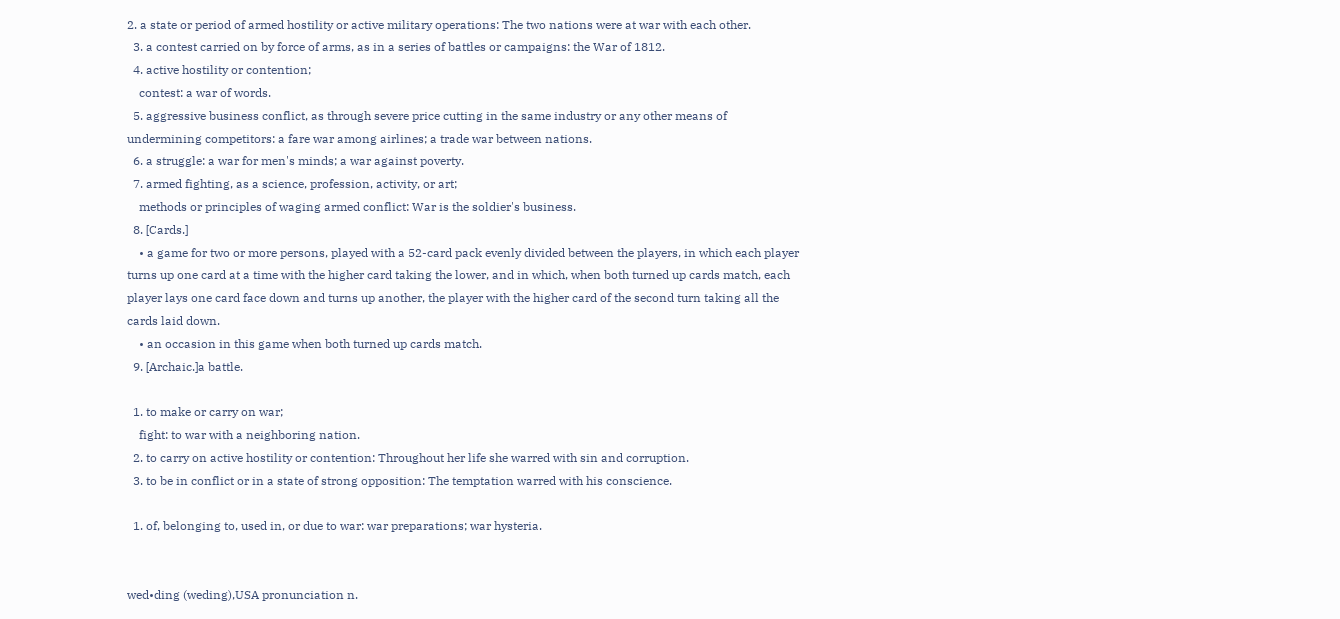2. a state or period of armed hostility or active military operations: The two nations were at war with each other.
  3. a contest carried on by force of arms, as in a series of battles or campaigns: the War of 1812.
  4. active hostility or contention;
    contest: a war of words.
  5. aggressive business conflict, as through severe price cutting in the same industry or any other means of undermining competitors: a fare war among airlines; a trade war between nations.
  6. a struggle: a war for men's minds; a war against poverty.
  7. armed fighting, as a science, profession, activity, or art;
    methods or principles of waging armed conflict: War is the soldier's business.
  8. [Cards.]
    • a game for two or more persons, played with a 52-card pack evenly divided between the players, in which each player turns up one card at a time with the higher card taking the lower, and in which, when both turned up cards match, each player lays one card face down and turns up another, the player with the higher card of the second turn taking all the cards laid down.
    • an occasion in this game when both turned up cards match.
  9. [Archaic.]a battle.

  1. to make or carry on war;
    fight: to war with a neighboring nation.
  2. to carry on active hostility or contention: Throughout her life she warred with sin and corruption.
  3. to be in conflict or in a state of strong opposition: The temptation warred with his conscience.

  1. of, belonging to, used in, or due to war: war preparations; war hysteria.


wed•ding (weding),USA pronunciation n.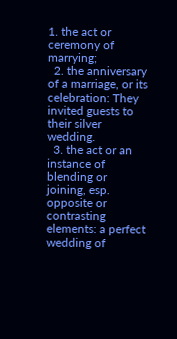1. the act or ceremony of marrying;
  2. the anniversary of a marriage, or its celebration: They invited guests to their silver wedding.
  3. the act or an instance of blending or joining, esp. opposite or contrasting elements: a perfect wedding of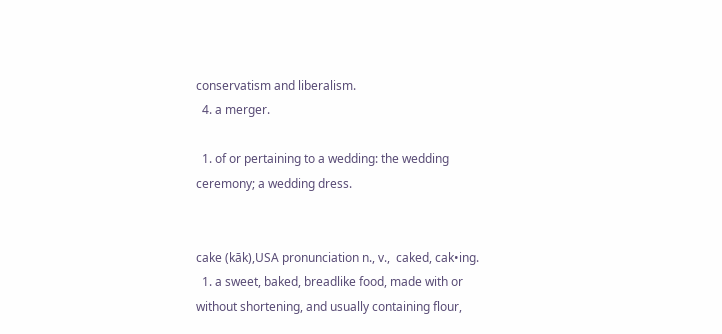conservatism and liberalism.
  4. a merger.

  1. of or pertaining to a wedding: the wedding ceremony; a wedding dress.


cake (kāk),USA pronunciation n., v.,  caked, cak•ing.
  1. a sweet, baked, breadlike food, made with or without shortening, and usually containing flour,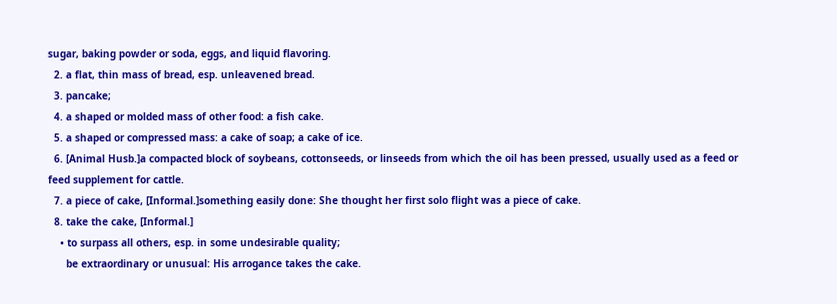sugar, baking powder or soda, eggs, and liquid flavoring.
  2. a flat, thin mass of bread, esp. unleavened bread.
  3. pancake;
  4. a shaped or molded mass of other food: a fish cake.
  5. a shaped or compressed mass: a cake of soap; a cake of ice.
  6. [Animal Husb.]a compacted block of soybeans, cottonseeds, or linseeds from which the oil has been pressed, usually used as a feed or feed supplement for cattle.
  7. a piece of cake, [Informal.]something easily done: She thought her first solo flight was a piece of cake.
  8. take the cake, [Informal.]
    • to surpass all others, esp. in some undesirable quality;
      be extraordinary or unusual: His arrogance takes the cake.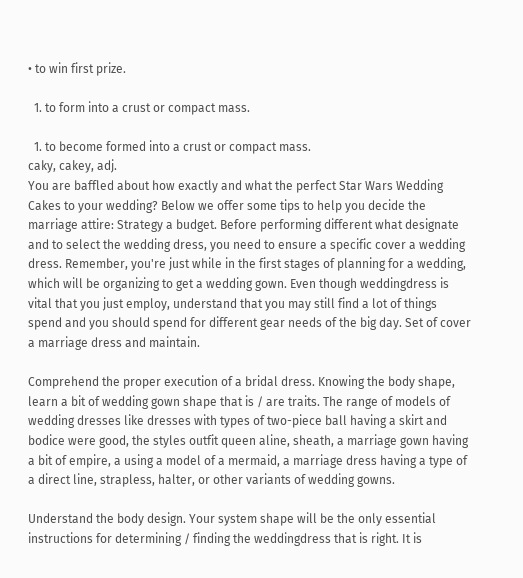• to win first prize.

  1. to form into a crust or compact mass.

  1. to become formed into a crust or compact mass.
caky, cakey, adj.
You are baffled about how exactly and what the perfect Star Wars Wedding Cakes to your wedding? Below we offer some tips to help you decide the marriage attire: Strategy a budget. Before performing different what designate and to select the wedding dress, you need to ensure a specific cover a wedding dress. Remember, you're just while in the first stages of planning for a wedding, which will be organizing to get a wedding gown. Even though weddingdress is vital that you just employ, understand that you may still find a lot of things spend and you should spend for different gear needs of the big day. Set of cover a marriage dress and maintain.

Comprehend the proper execution of a bridal dress. Knowing the body shape, learn a bit of wedding gown shape that is / are traits. The range of models of wedding dresses like dresses with types of two-piece ball having a skirt and bodice were good, the styles outfit queen aline, sheath, a marriage gown having a bit of empire, a using a model of a mermaid, a marriage dress having a type of a direct line, strapless, halter, or other variants of wedding gowns.

Understand the body design. Your system shape will be the only essential instructions for determining / finding the weddingdress that is right. It is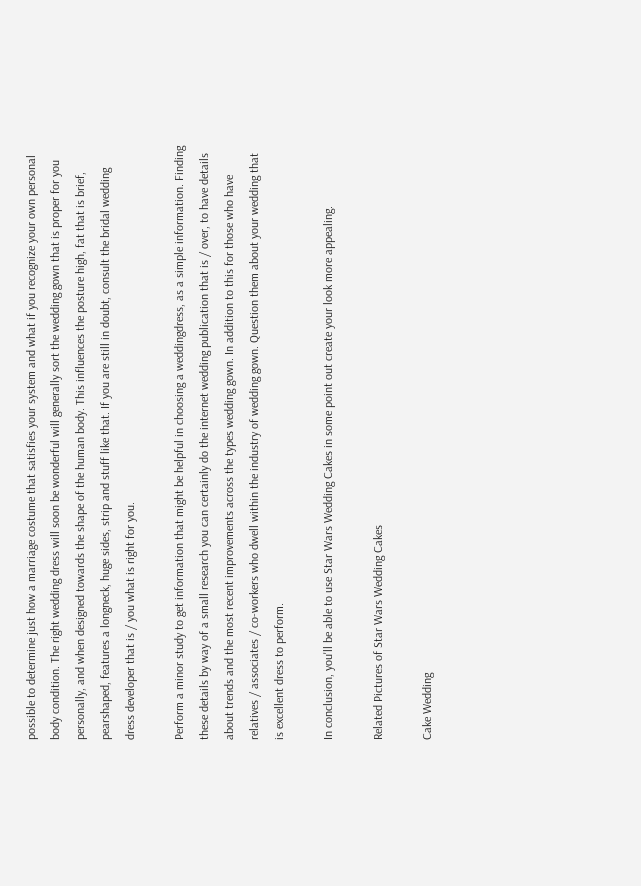possible to determine just how a marriage costume that satisfies your system and what if you recognize your own personal body condition. The right wedding dress will soon be wonderful will generally sort the wedding gown that is proper for you personally, and when designed towards the shape of the human body. This influences the posture high, fat that is brief, pearshaped, features a longneck, huge sides, strip and stuff like that. If you are still in doubt, consult the bridal wedding dress developer that is / you what is right for you.

Perform a minor study to get information that might be helpful in choosing a weddingdress, as a simple information. Finding these details by way of a small research you can certainly do the internet wedding publication that is / over, to have details about trends and the most recent improvements across the types wedding gown. In addition to this for those who have relatives / associates / co-workers who dwell within the industry of wedding gown. Question them about your wedding that is excellent dress to perform.

In conclusion, you'll be able to use Star Wars Wedding Cakes in some point out create your look more appealing.

Related Pictures of Star Wars Wedding Cakes

Cake Wedding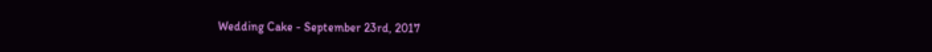Wedding Cake - September 23rd, 2017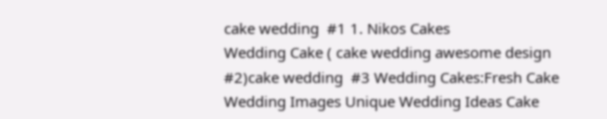cake wedding  #1 1. Nikos Cakes
Wedding Cake ( cake wedding awesome design #2)cake wedding  #3 Wedding Cakes:Fresh Cake Wedding Images Unique Wedding Ideas Cake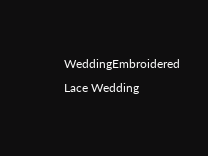WeddingEmbroidered Lace Wedding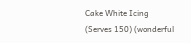Cake White Icing (Serves 150) (wonderful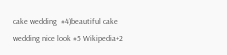cake wedding  #4)beautiful cake wedding nice look #5 Wikipedia+2